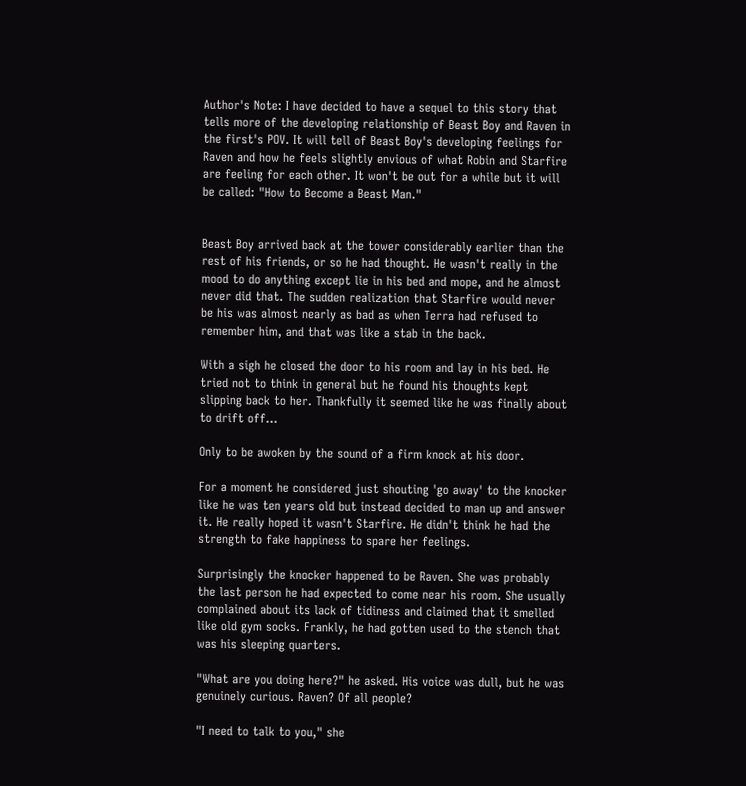Author's Note: I have decided to have a sequel to this story that tells more of the developing relationship of Beast Boy and Raven in the first's POV. It will tell of Beast Boy's developing feelings for Raven and how he feels slightly envious of what Robin and Starfire are feeling for each other. It won't be out for a while but it will be called: "How to Become a Beast Man."


Beast Boy arrived back at the tower considerably earlier than the rest of his friends, or so he had thought. He wasn't really in the mood to do anything except lie in his bed and mope, and he almost never did that. The sudden realization that Starfire would never be his was almost nearly as bad as when Terra had refused to remember him, and that was like a stab in the back.

With a sigh he closed the door to his room and lay in his bed. He tried not to think in general but he found his thoughts kept slipping back to her. Thankfully it seemed like he was finally about to drift off…

Only to be awoken by the sound of a firm knock at his door.

For a moment he considered just shouting 'go away' to the knocker like he was ten years old but instead decided to man up and answer it. He really hoped it wasn't Starfire. He didn't think he had the strength to fake happiness to spare her feelings.

Surprisingly the knocker happened to be Raven. She was probably the last person he had expected to come near his room. She usually complained about its lack of tidiness and claimed that it smelled like old gym socks. Frankly, he had gotten used to the stench that was his sleeping quarters.

"What are you doing here?" he asked. His voice was dull, but he was genuinely curious. Raven? Of all people?

"I need to talk to you," she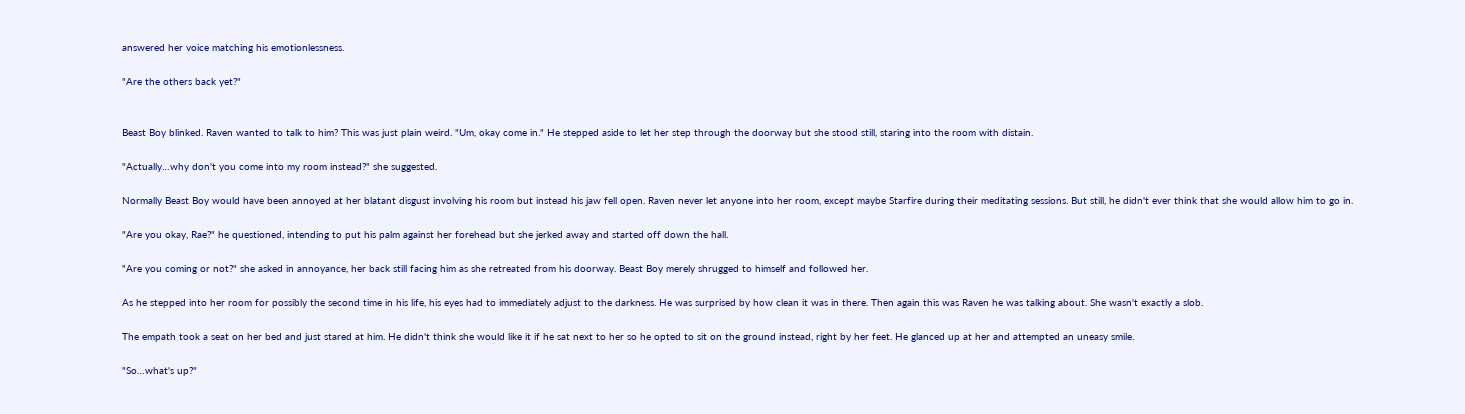answered her voice matching his emotionlessness.

"Are the others back yet?"


Beast Boy blinked. Raven wanted to talk to him? This was just plain weird. "Um, okay come in." He stepped aside to let her step through the doorway but she stood still, staring into the room with distain.

"Actually…why don't you come into my room instead?" she suggested.

Normally Beast Boy would have been annoyed at her blatant disgust involving his room but instead his jaw fell open. Raven never let anyone into her room, except maybe Starfire during their meditating sessions. But still, he didn't ever think that she would allow him to go in.

"Are you okay, Rae?" he questioned, intending to put his palm against her forehead but she jerked away and started off down the hall.

"Are you coming or not?" she asked in annoyance, her back still facing him as she retreated from his doorway. Beast Boy merely shrugged to himself and followed her.

As he stepped into her room for possibly the second time in his life, his eyes had to immediately adjust to the darkness. He was surprised by how clean it was in there. Then again this was Raven he was talking about. She wasn't exactly a slob.

The empath took a seat on her bed and just stared at him. He didn't think she would like it if he sat next to her so he opted to sit on the ground instead, right by her feet. He glanced up at her and attempted an uneasy smile.

"So…what's up?"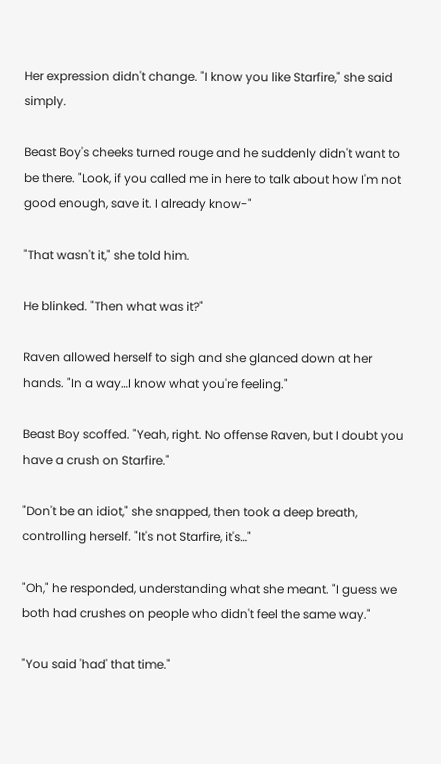Her expression didn't change. "I know you like Starfire," she said simply.

Beast Boy's cheeks turned rouge and he suddenly didn't want to be there. "Look, if you called me in here to talk about how I'm not good enough, save it. I already know-"

"That wasn't it," she told him.

He blinked. "Then what was it?"

Raven allowed herself to sigh and she glanced down at her hands. "In a way…I know what you're feeling."

Beast Boy scoffed. "Yeah, right. No offense Raven, but I doubt you have a crush on Starfire."

"Don't be an idiot," she snapped, then took a deep breath, controlling herself. "It's not Starfire, it's…"

"Oh," he responded, understanding what she meant. "I guess we both had crushes on people who didn't feel the same way."

"You said 'had' that time."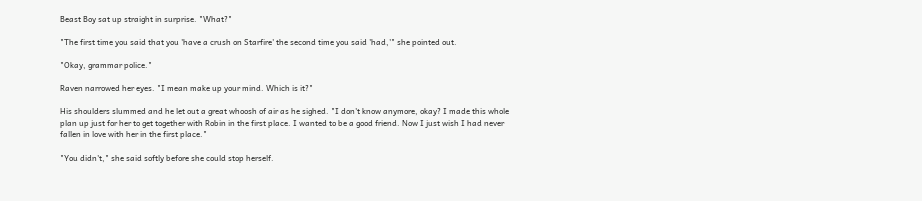Beast Boy sat up straight in surprise. "What?"

"The first time you said that you 'have a crush on Starfire' the second time you said 'had,'" she pointed out.

"Okay, grammar police."

Raven narrowed her eyes. "I mean make up your mind. Which is it?"

His shoulders slummed and he let out a great whoosh of air as he sighed. "I don't know anymore, okay? I made this whole plan up just for her to get together with Robin in the first place. I wanted to be a good friend. Now I just wish I had never fallen in love with her in the first place."

"You didn't," she said softly before she could stop herself.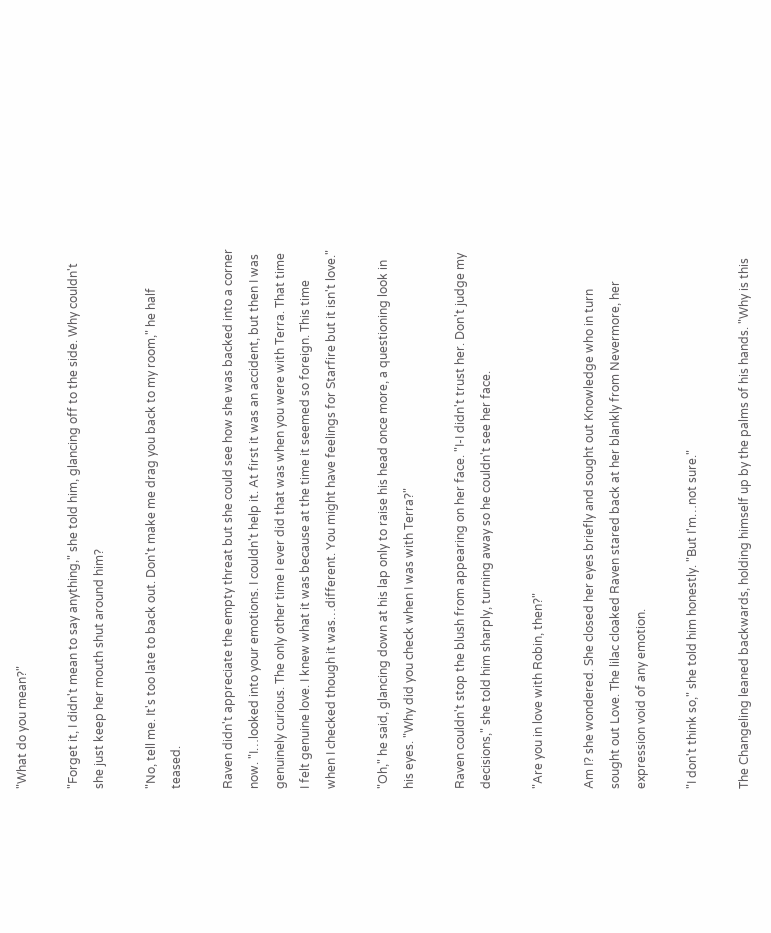"What do you mean?"

"Forget it, I didn't mean to say anything," she told him, glancing off to the side. Why couldn't she just keep her mouth shut around him?

"No, tell me. It's too late to back out. Don't make me drag you back to my room," he half teased.

Raven didn't appreciate the empty threat but she could see how she was backed into a corner now. "I…looked into your emotions. I couldn't help it. At first it was an accident, but then I was genuinely curious. The only other time I ever did that was when you were with Terra. That time I felt genuine love. I knew what it was because at the time it seemed so foreign. This time when I checked though it was…different. You might have feelings for Starfire but it isn't love."

"Oh," he said, glancing down at his lap only to raise his head once more, a questioning look in his eyes. "Why did you check when I was with Terra?"

Raven couldn't stop the blush from appearing on her face. "I-I didn't trust her. Don't judge my decisions," she told him sharply, turning away so he couldn't see her face.

"Are you in love with Robin, then?"

Am I? she wondered. She closed her eyes briefly and sought out Knowledge who in turn sought out Love. The lilac cloaked Raven stared back at her blankly from Nevermore, her expression void of any emotion.

"I don't think so," she told him honestly. "But I'm…not sure."

The Changeling leaned backwards, holding himself up by the palms of his hands. "Why is this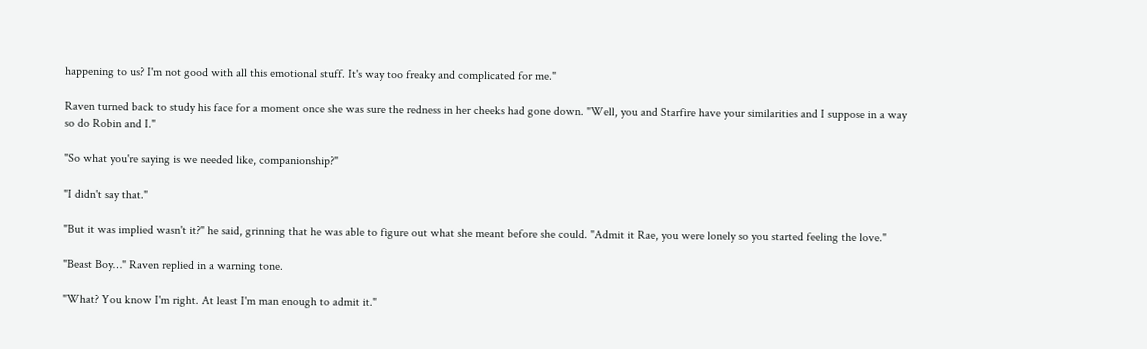happening to us? I'm not good with all this emotional stuff. It's way too freaky and complicated for me."

Raven turned back to study his face for a moment once she was sure the redness in her cheeks had gone down. "Well, you and Starfire have your similarities and I suppose in a way so do Robin and I."

"So what you're saying is we needed like, companionship?"

"I didn't say that."

"But it was implied wasn't it?" he said, grinning that he was able to figure out what she meant before she could. "Admit it Rae, you were lonely so you started feeling the love."

"Beast Boy…" Raven replied in a warning tone.

"What? You know I'm right. At least I'm man enough to admit it."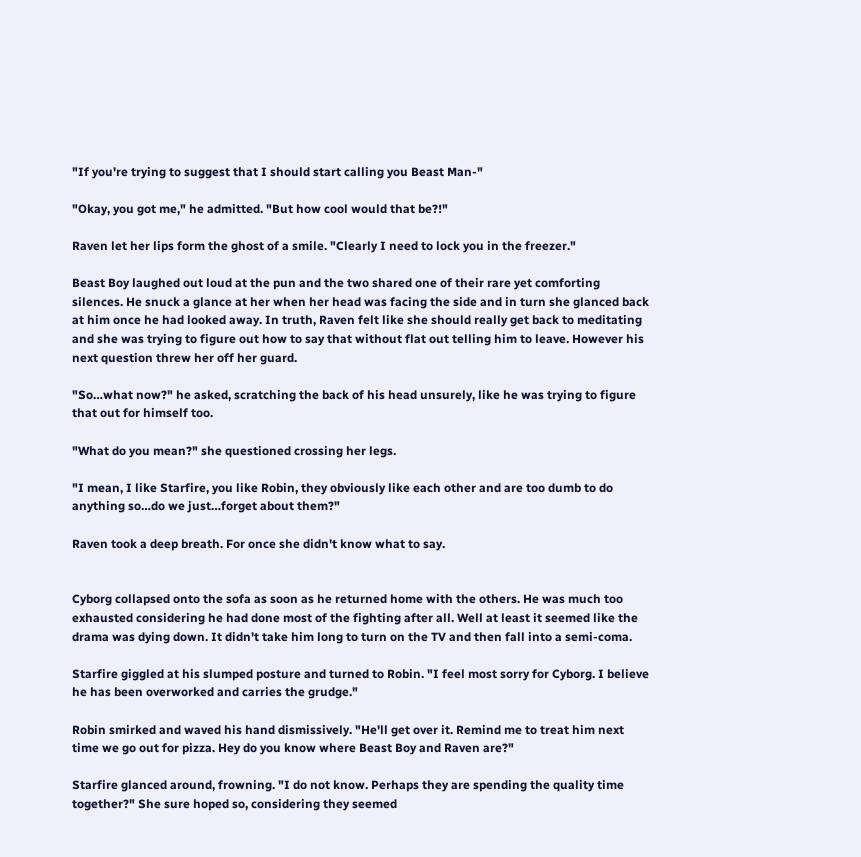"If you're trying to suggest that I should start calling you Beast Man-"

"Okay, you got me," he admitted. "But how cool would that be?!"

Raven let her lips form the ghost of a smile. "Clearly I need to lock you in the freezer."

Beast Boy laughed out loud at the pun and the two shared one of their rare yet comforting silences. He snuck a glance at her when her head was facing the side and in turn she glanced back at him once he had looked away. In truth, Raven felt like she should really get back to meditating and she was trying to figure out how to say that without flat out telling him to leave. However his next question threw her off her guard.

"So…what now?" he asked, scratching the back of his head unsurely, like he was trying to figure that out for himself too.

"What do you mean?" she questioned crossing her legs.

"I mean, I like Starfire, you like Robin, they obviously like each other and are too dumb to do anything so…do we just…forget about them?"

Raven took a deep breath. For once she didn't know what to say.


Cyborg collapsed onto the sofa as soon as he returned home with the others. He was much too exhausted considering he had done most of the fighting after all. Well at least it seemed like the drama was dying down. It didn't take him long to turn on the TV and then fall into a semi-coma.

Starfire giggled at his slumped posture and turned to Robin. "I feel most sorry for Cyborg. I believe he has been overworked and carries the grudge."

Robin smirked and waved his hand dismissively. "He'll get over it. Remind me to treat him next time we go out for pizza. Hey do you know where Beast Boy and Raven are?"

Starfire glanced around, frowning. "I do not know. Perhaps they are spending the quality time together?" She sure hoped so, considering they seemed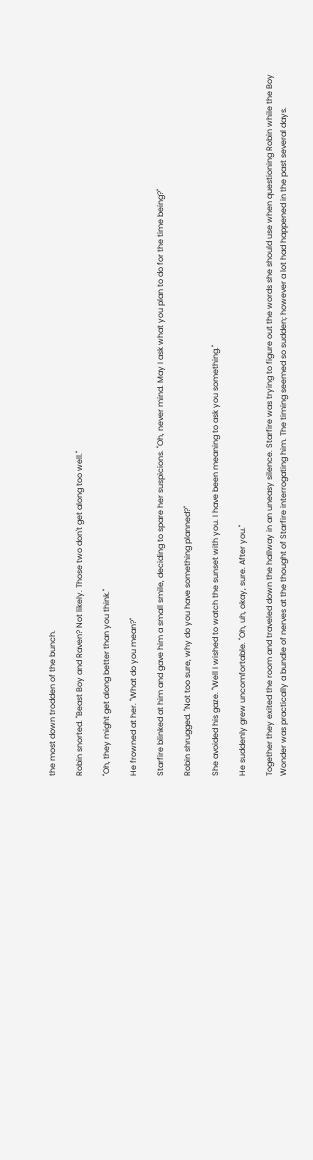the most down trodden of the bunch.

Robin snorted. "Beast Boy and Raven? Not likely. Those two don't get along too well."

"Oh, they might get along better than you think."

He frowned at her. "What do you mean?"

Starfire blinked at him and gave him a small smile, deciding to spare her suspicions. "Oh, never mind. May I ask what you plan to do for the time being?"

Robin shrugged. "Not too sure, why do you have something planned?"

She avoided his gaze. "Well I wished to watch the sunset with you. I have been meaning to ask you something."

He suddenly grew uncomfortable. "Oh, uh, okay, sure. After you."

Together they exited the room and traveled down the hallway in an uneasy silence. Starfire was trying to figure out the words she should use when questioning Robin while the Boy Wonder was practically a bundle of nerves at the thought of Starfire interrogating him. The timing seemed so sudden; however a lot had happened in the past several days.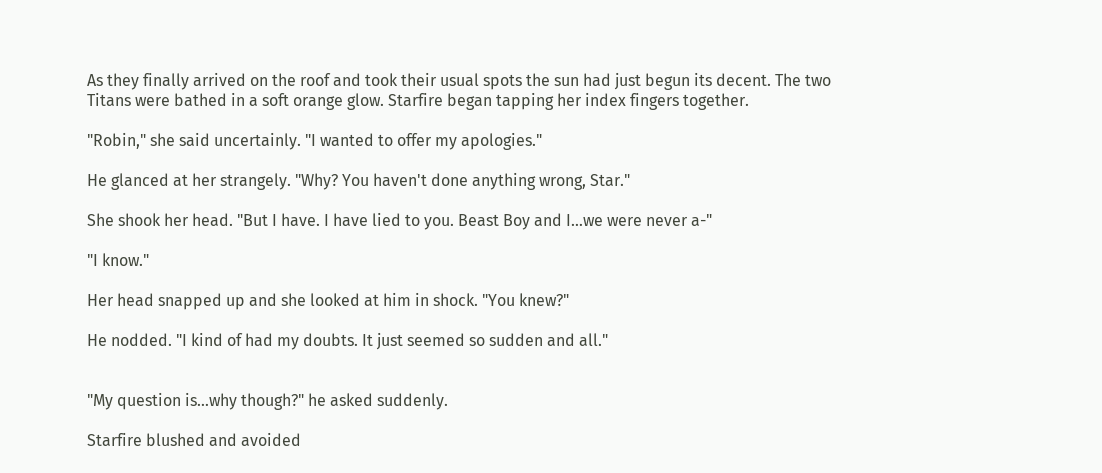As they finally arrived on the roof and took their usual spots the sun had just begun its decent. The two Titans were bathed in a soft orange glow. Starfire began tapping her index fingers together.

"Robin," she said uncertainly. "I wanted to offer my apologies."

He glanced at her strangely. "Why? You haven't done anything wrong, Star."

She shook her head. "But I have. I have lied to you. Beast Boy and I…we were never a-"

"I know."

Her head snapped up and she looked at him in shock. "You knew?"

He nodded. "I kind of had my doubts. It just seemed so sudden and all."


"My question is…why though?" he asked suddenly.

Starfire blushed and avoided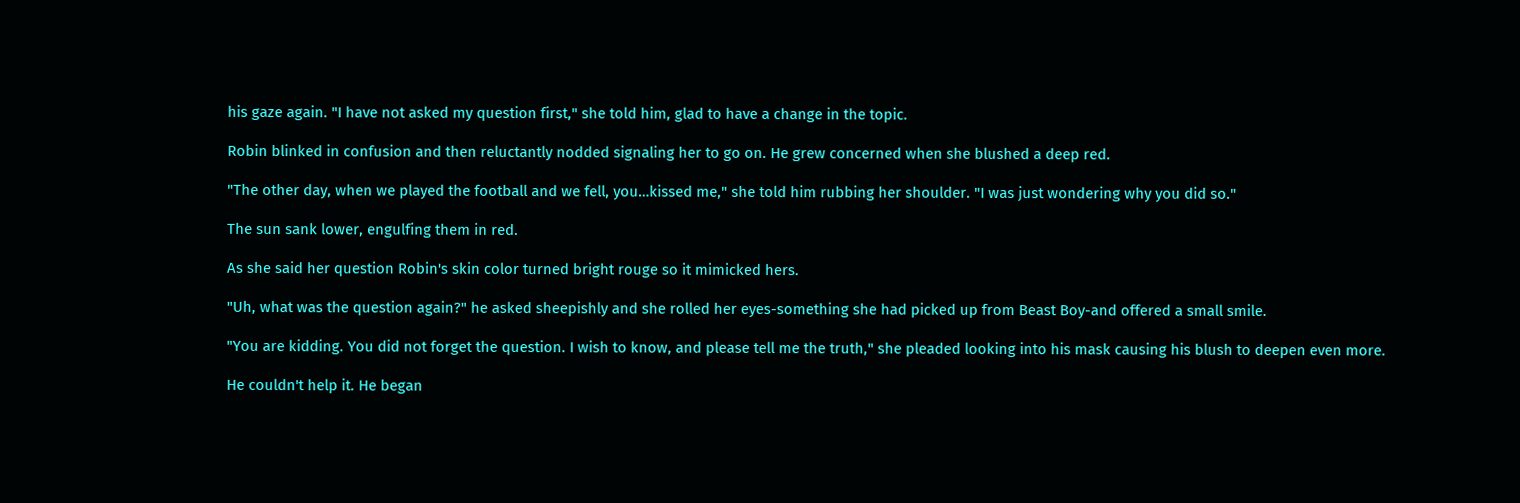his gaze again. "I have not asked my question first," she told him, glad to have a change in the topic.

Robin blinked in confusion and then reluctantly nodded signaling her to go on. He grew concerned when she blushed a deep red.

"The other day, when we played the football and we fell, you…kissed me," she told him rubbing her shoulder. "I was just wondering why you did so."

The sun sank lower, engulfing them in red.

As she said her question Robin's skin color turned bright rouge so it mimicked hers.

"Uh, what was the question again?" he asked sheepishly and she rolled her eyes-something she had picked up from Beast Boy-and offered a small smile.

"You are kidding. You did not forget the question. I wish to know, and please tell me the truth," she pleaded looking into his mask causing his blush to deepen even more.

He couldn't help it. He began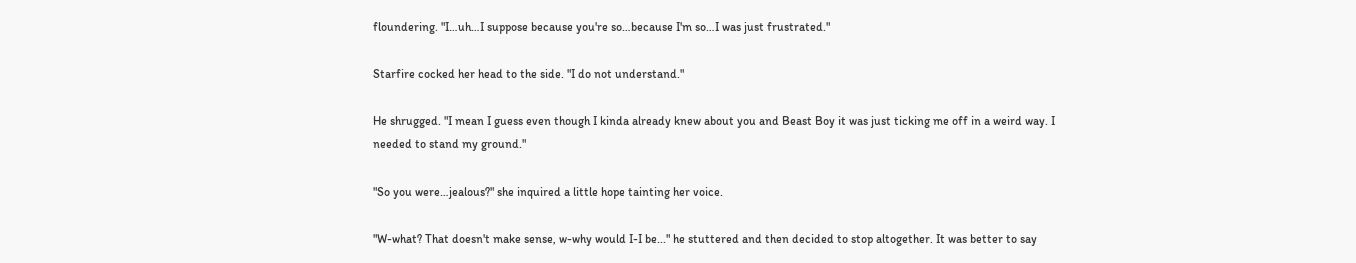floundering. "I…uh…I suppose because you're so…because I'm so…I was just frustrated."

Starfire cocked her head to the side. "I do not understand."

He shrugged. "I mean I guess even though I kinda already knew about you and Beast Boy it was just ticking me off in a weird way. I needed to stand my ground."

"So you were…jealous?" she inquired a little hope tainting her voice.

"W-what? That doesn't make sense, w-why would I-I be..." he stuttered and then decided to stop altogether. It was better to say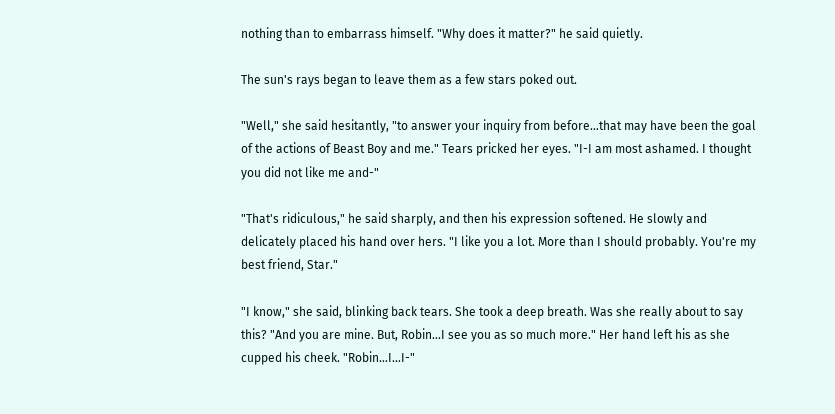nothing than to embarrass himself. "Why does it matter?" he said quietly.

The sun's rays began to leave them as a few stars poked out.

"Well," she said hesitantly, "to answer your inquiry from before…that may have been the goal of the actions of Beast Boy and me." Tears pricked her eyes. "I-I am most ashamed. I thought you did not like me and-"

"That's ridiculous," he said sharply, and then his expression softened. He slowly and delicately placed his hand over hers. "I like you a lot. More than I should probably. You're my best friend, Star."

"I know," she said, blinking back tears. She took a deep breath. Was she really about to say this? "And you are mine. But, Robin…I see you as so much more." Her hand left his as she cupped his cheek. "Robin…I…I-"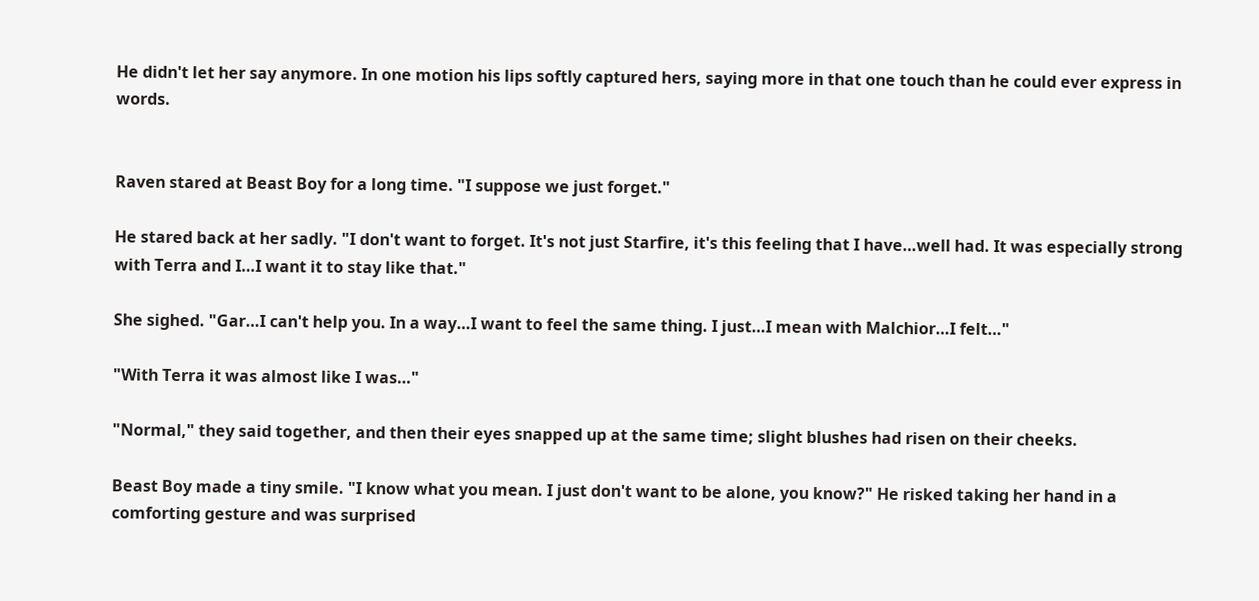He didn't let her say anymore. In one motion his lips softly captured hers, saying more in that one touch than he could ever express in words.


Raven stared at Beast Boy for a long time. "I suppose we just forget."

He stared back at her sadly. "I don't want to forget. It's not just Starfire, it's this feeling that I have…well had. It was especially strong with Terra and I…I want it to stay like that."

She sighed. "Gar…I can't help you. In a way…I want to feel the same thing. I just…I mean with Malchior…I felt…"

"With Terra it was almost like I was…"

"Normal," they said together, and then their eyes snapped up at the same time; slight blushes had risen on their cheeks.

Beast Boy made a tiny smile. "I know what you mean. I just don't want to be alone, you know?" He risked taking her hand in a comforting gesture and was surprised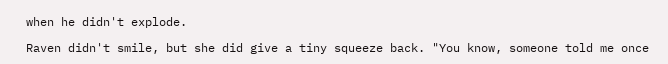when he didn't explode.

Raven didn't smile, but she did give a tiny squeeze back. "You know, someone told me once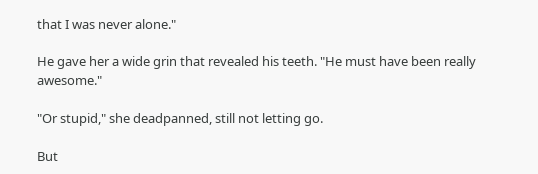that I was never alone."

He gave her a wide grin that revealed his teeth. "He must have been really awesome."

"Or stupid," she deadpanned, still not letting go.

But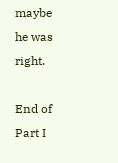maybe he was right.

End of Part I